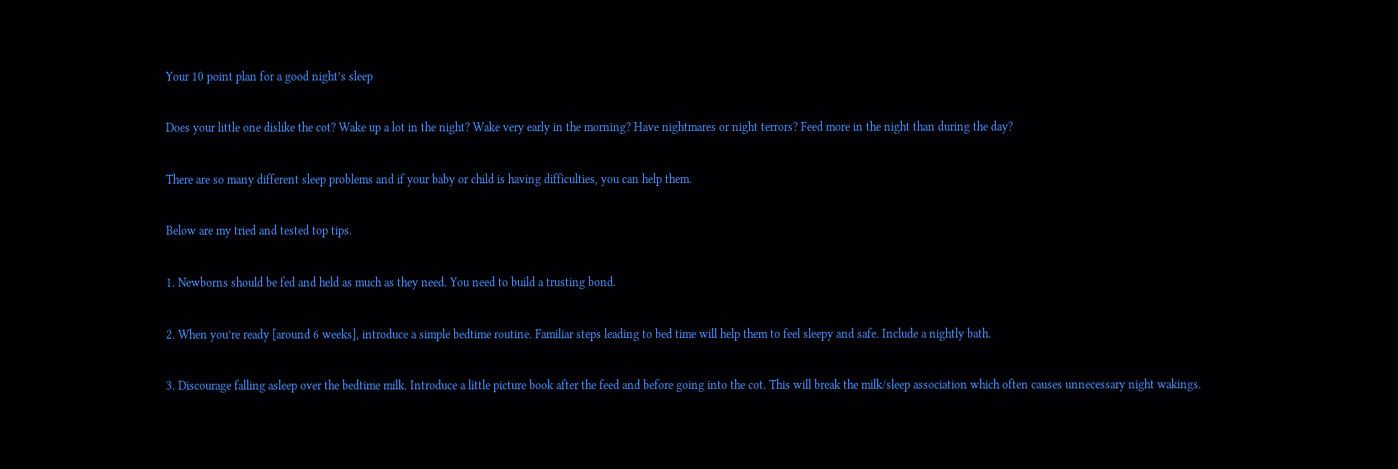Your 10 point plan for a good night’s sleep

Does your little one dislike the cot? Wake up a lot in the night? Wake very early in the morning? Have nightmares or night terrors? Feed more in the night than during the day?

There are so many different sleep problems and if your baby or child is having difficulties, you can help them.

Below are my tried and tested top tips.

1. Newborns should be fed and held as much as they need. You need to build a trusting bond.

2. When you’re ready [around 6 weeks], introduce a simple bedtime routine. Familiar steps leading to bed time will help them to feel sleepy and safe. Include a nightly bath.

3. Discourage falling asleep over the bedtime milk. Introduce a little picture book after the feed and before going into the cot. This will break the milk/sleep association which often causes unnecessary night wakings.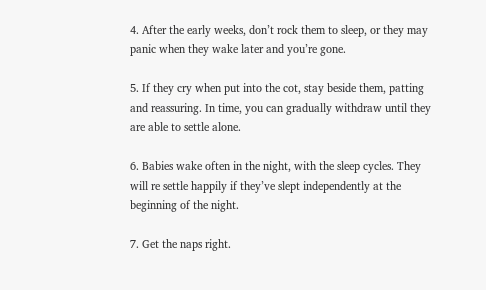4. After the early weeks, don’t rock them to sleep, or they may panic when they wake later and you’re gone.

5. If they cry when put into the cot, stay beside them, patting and reassuring. In time, you can gradually withdraw until they are able to settle alone.

6. Babies wake often in the night, with the sleep cycles. They will re settle happily if they’ve slept independently at the beginning of the night.

7. Get the naps right.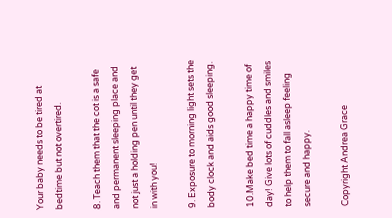Your baby needs to be tired at bedtime but not overtired.

8. Teach them that the cot is a safe and permanent sleeping place and not just a holding pen until they get in with you!

9. Exposure to morning light sets the body clock and aids good sleeping.

10.Make bed time a happy time of day! Give lots of cuddles and smiles to help them to fall asleep feeling secure and happy.

Copyright Andrea Grace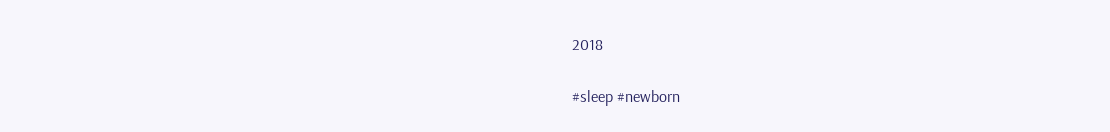2018

#sleep #newborn